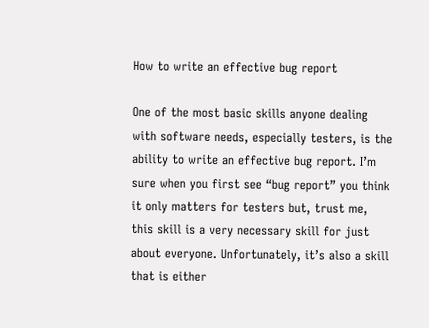How to write an effective bug report

One of the most basic skills anyone dealing with software needs, especially testers, is the ability to write an effective bug report. I’m sure when you first see “bug report” you think it only matters for testers but, trust me, this skill is a very necessary skill for just about everyone. Unfortunately, it’s also a skill that is either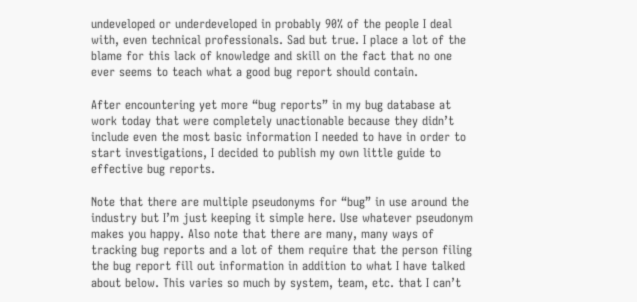undeveloped or underdeveloped in probably 90% of the people I deal with, even technical professionals. Sad but true. I place a lot of the blame for this lack of knowledge and skill on the fact that no one ever seems to teach what a good bug report should contain.

After encountering yet more “bug reports” in my bug database at work today that were completely unactionable because they didn’t include even the most basic information I needed to have in order to start investigations, I decided to publish my own little guide to effective bug reports.

Note that there are multiple pseudonyms for “bug” in use around the industry but I’m just keeping it simple here. Use whatever pseudonym makes you happy. Also note that there are many, many ways of tracking bug reports and a lot of them require that the person filing the bug report fill out information in addition to what I have talked about below. This varies so much by system, team, etc. that I can’t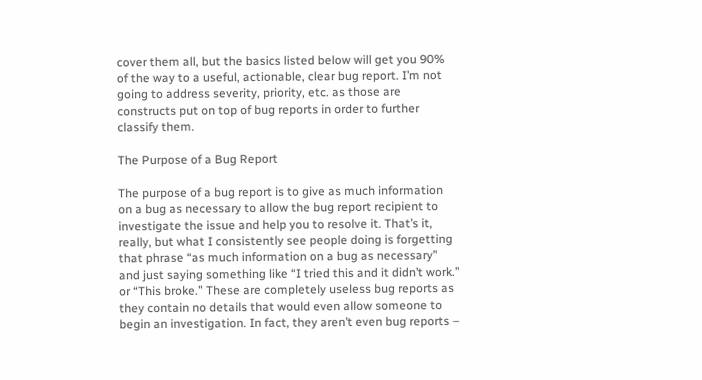cover them all, but the basics listed below will get you 90% of the way to a useful, actionable, clear bug report. I’m not going to address severity, priority, etc. as those are constructs put on top of bug reports in order to further classify them.

The Purpose of a Bug Report

The purpose of a bug report is to give as much information on a bug as necessary to allow the bug report recipient to investigate the issue and help you to resolve it. That’s it, really, but what I consistently see people doing is forgetting that phrase “as much information on a bug as necessary” and just saying something like “I tried this and it didn’t work.” or “This broke.” These are completely useless bug reports as they contain no details that would even allow someone to begin an investigation. In fact, they aren’t even bug reports –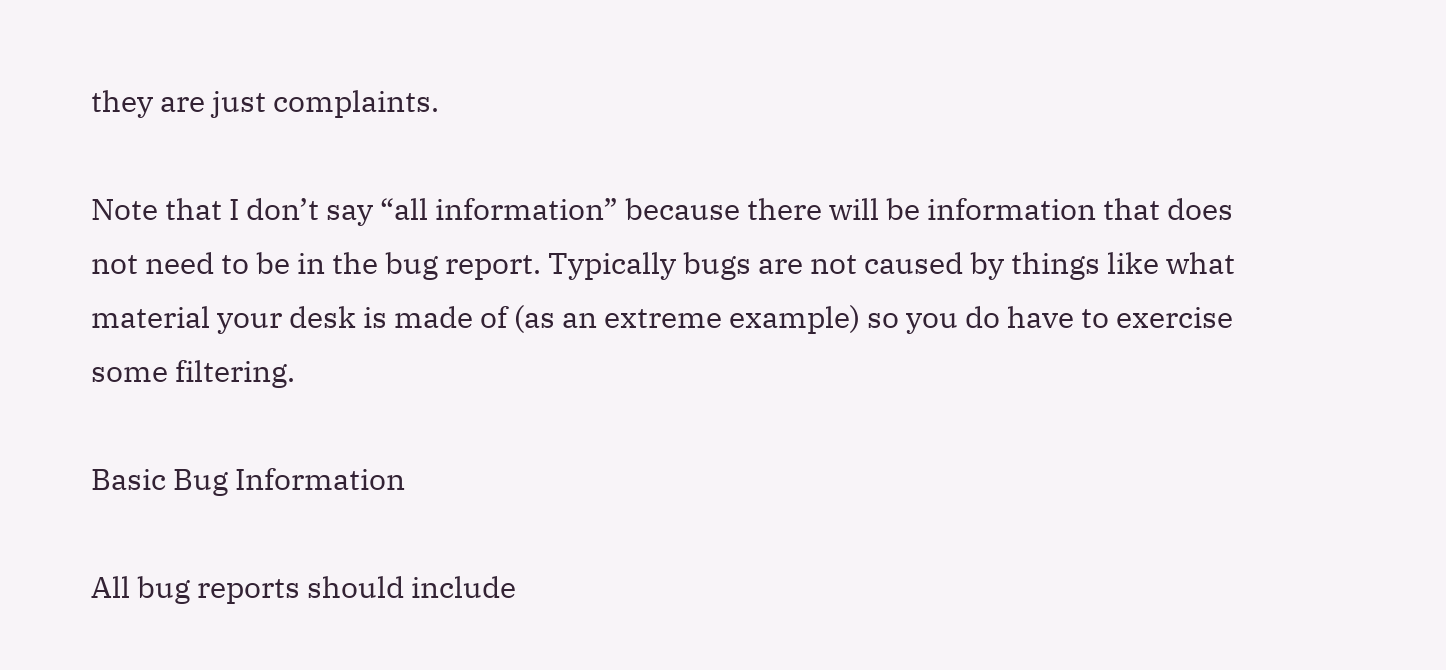they are just complaints.

Note that I don’t say “all information” because there will be information that does not need to be in the bug report. Typically bugs are not caused by things like what material your desk is made of (as an extreme example) so you do have to exercise some filtering.

Basic Bug Information

All bug reports should include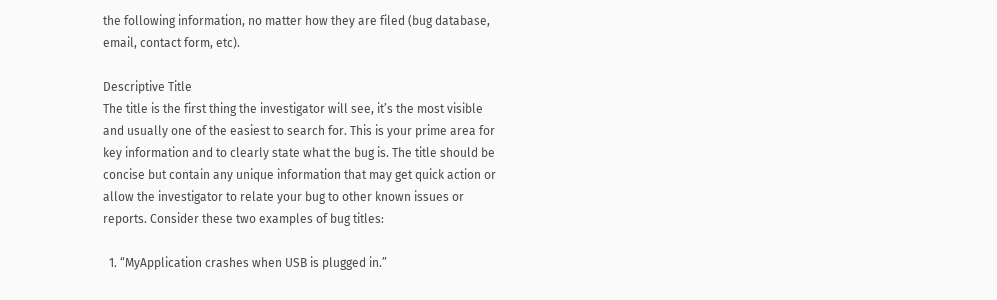the following information, no matter how they are filed (bug database, email, contact form, etc).

Descriptive Title
The title is the first thing the investigator will see, it’s the most visible and usually one of the easiest to search for. This is your prime area for key information and to clearly state what the bug is. The title should be concise but contain any unique information that may get quick action or allow the investigator to relate your bug to other known issues or reports. Consider these two examples of bug titles:

  1. “MyApplication crashes when USB is plugged in.”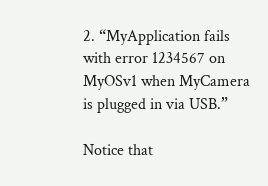2. “MyApplication fails with error 1234567 on MyOSv1 when MyCamera is plugged in via USB.”

Notice that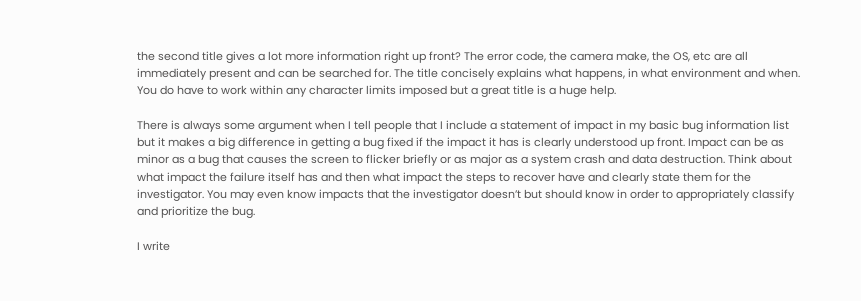the second title gives a lot more information right up front? The error code, the camera make, the OS, etc are all immediately present and can be searched for. The title concisely explains what happens, in what environment and when. You do have to work within any character limits imposed but a great title is a huge help.

There is always some argument when I tell people that I include a statement of impact in my basic bug information list but it makes a big difference in getting a bug fixed if the impact it has is clearly understood up front. Impact can be as minor as a bug that causes the screen to flicker briefly or as major as a system crash and data destruction. Think about what impact the failure itself has and then what impact the steps to recover have and clearly state them for the investigator. You may even know impacts that the investigator doesn’t but should know in order to appropriately classify and prioritize the bug.

I write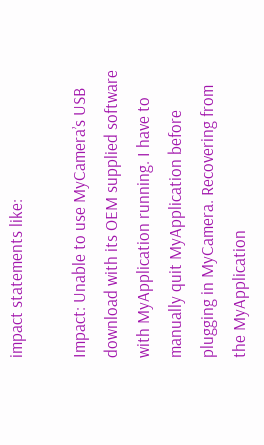impact statements like:

Impact: Unable to use MyCamera’s USB download with its OEM supplied software with MyApplication running. I have to manually quit MyApplication before plugging in MyCamera. Recovering from the MyApplication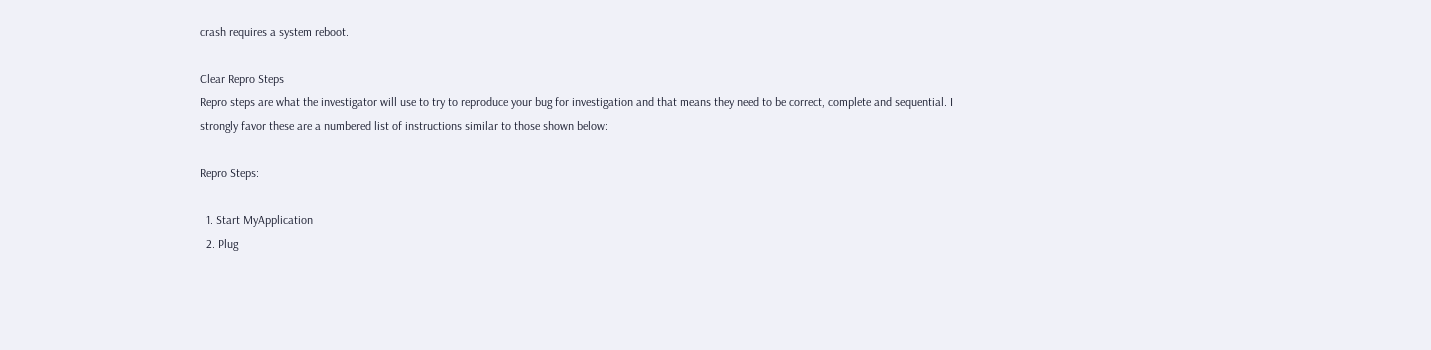crash requires a system reboot.

Clear Repro Steps
Repro steps are what the investigator will use to try to reproduce your bug for investigation and that means they need to be correct, complete and sequential. I strongly favor these are a numbered list of instructions similar to those shown below:

Repro Steps:

  1. Start MyApplication
  2. Plug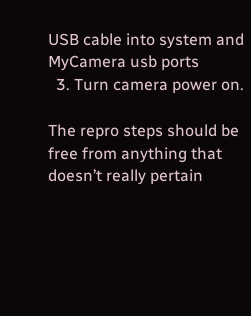USB cable into system and MyCamera usb ports
  3. Turn camera power on.

The repro steps should be free from anything that doesn’t really pertain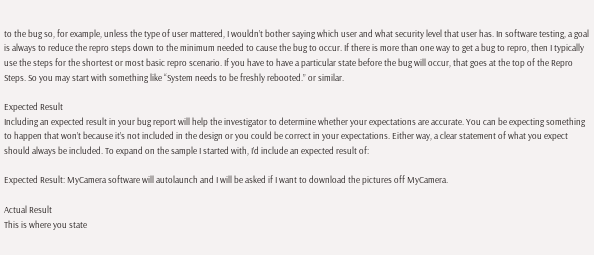to the bug so, for example, unless the type of user mattered, I wouldn’t bother saying which user and what security level that user has. In software testing, a goal is always to reduce the repro steps down to the minimum needed to cause the bug to occur. If there is more than one way to get a bug to repro, then I typically use the steps for the shortest or most basic repro scenario. If you have to have a particular state before the bug will occur, that goes at the top of the Repro Steps. So you may start with something like “System needs to be freshly rebooted.” or similar.

Expected Result
Including an expected result in your bug report will help the investigator to determine whether your expectations are accurate. You can be expecting something to happen that won’t because it’s not included in the design or you could be correct in your expectations. Either way, a clear statement of what you expect should always be included. To expand on the sample I started with, I’d include an expected result of:

Expected Result: MyCamera software will autolaunch and I will be asked if I want to download the pictures off MyCamera.

Actual Result
This is where you state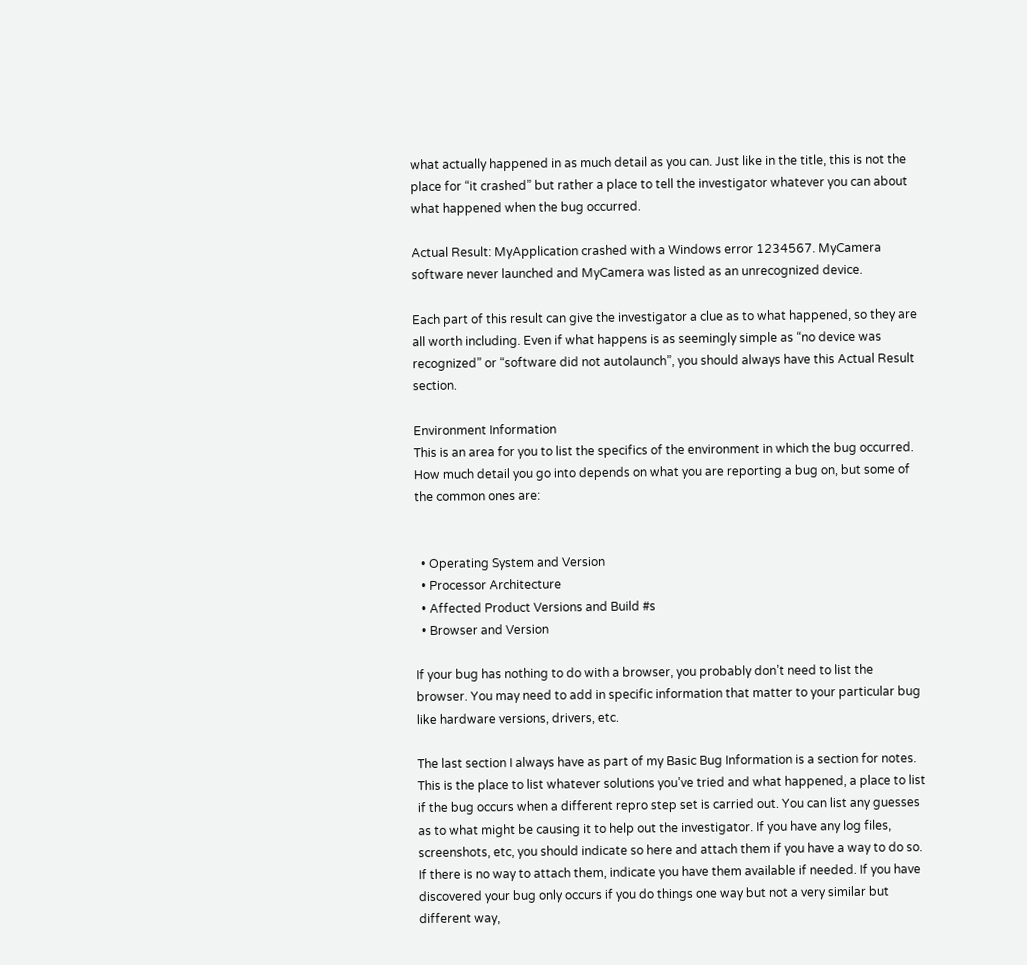what actually happened in as much detail as you can. Just like in the title, this is not the place for “it crashed” but rather a place to tell the investigator whatever you can about what happened when the bug occurred.

Actual Result: MyApplication crashed with a Windows error 1234567. MyCamera software never launched and MyCamera was listed as an unrecognized device.

Each part of this result can give the investigator a clue as to what happened, so they are all worth including. Even if what happens is as seemingly simple as “no device was recognized” or “software did not autolaunch”, you should always have this Actual Result section.

Environment Information
This is an area for you to list the specifics of the environment in which the bug occurred. How much detail you go into depends on what you are reporting a bug on, but some of the common ones are:


  • Operating System and Version
  • Processor Architecture
  • Affected Product Versions and Build #s
  • Browser and Version

If your bug has nothing to do with a browser, you probably don’t need to list the browser. You may need to add in specific information that matter to your particular bug like hardware versions, drivers, etc.

The last section I always have as part of my Basic Bug Information is a section for notes. This is the place to list whatever solutions you’ve tried and what happened, a place to list if the bug occurs when a different repro step set is carried out. You can list any guesses as to what might be causing it to help out the investigator. If you have any log files, screenshots, etc, you should indicate so here and attach them if you have a way to do so. If there is no way to attach them, indicate you have them available if needed. If you have discovered your bug only occurs if you do things one way but not a very similar but different way,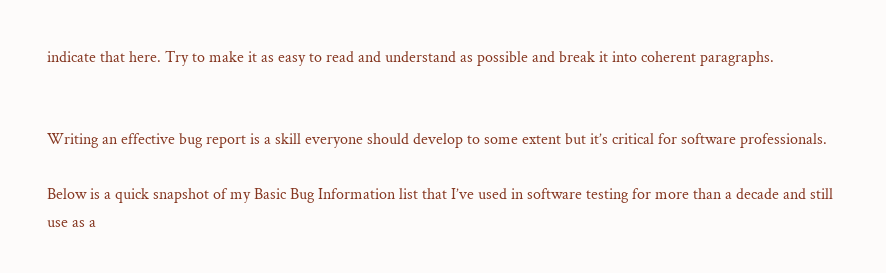indicate that here. Try to make it as easy to read and understand as possible and break it into coherent paragraphs.


Writing an effective bug report is a skill everyone should develop to some extent but it’s critical for software professionals.

Below is a quick snapshot of my Basic Bug Information list that I’ve used in software testing for more than a decade and still use as a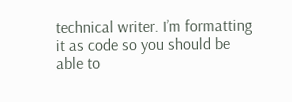technical writer. I’m formatting it as code so you should be able to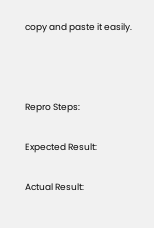copy and paste it easily.



Repro Steps:

Expected Result:

Actual Result: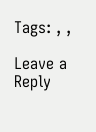Tags: , ,

Leave a Reply